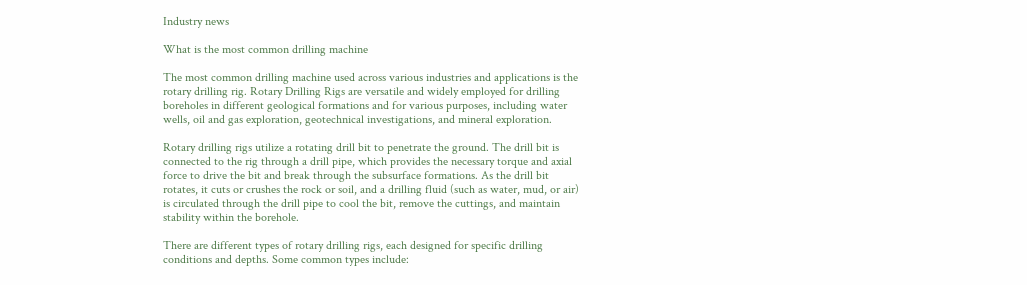Industry news

What is the most common drilling machine

The most common drilling machine used across various industries and applications is the rotary drilling rig. Rotary Drilling Rigs are versatile and widely employed for drilling boreholes in different geological formations and for various purposes, including water wells, oil and gas exploration, geotechnical investigations, and mineral exploration.

Rotary drilling rigs utilize a rotating drill bit to penetrate the ground. The drill bit is connected to the rig through a drill pipe, which provides the necessary torque and axial force to drive the bit and break through the subsurface formations. As the drill bit rotates, it cuts or crushes the rock or soil, and a drilling fluid (such as water, mud, or air) is circulated through the drill pipe to cool the bit, remove the cuttings, and maintain stability within the borehole.

There are different types of rotary drilling rigs, each designed for specific drilling conditions and depths. Some common types include: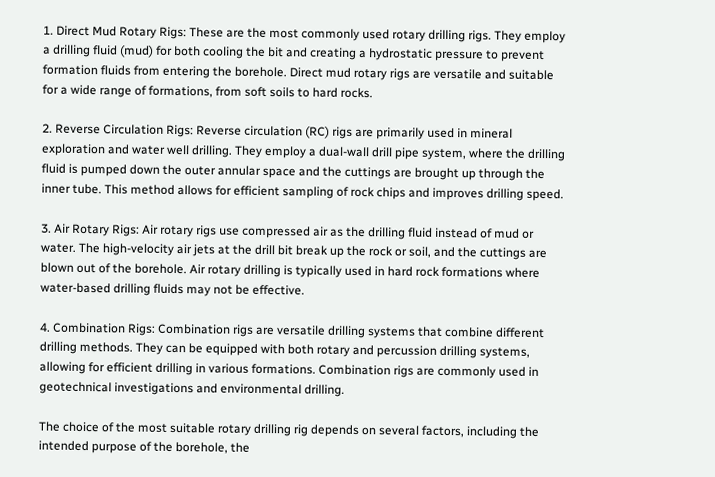1. Direct Mud Rotary Rigs: These are the most commonly used rotary drilling rigs. They employ a drilling fluid (mud) for both cooling the bit and creating a hydrostatic pressure to prevent formation fluids from entering the borehole. Direct mud rotary rigs are versatile and suitable for a wide range of formations, from soft soils to hard rocks.

2. Reverse Circulation Rigs: Reverse circulation (RC) rigs are primarily used in mineral exploration and water well drilling. They employ a dual-wall drill pipe system, where the drilling fluid is pumped down the outer annular space and the cuttings are brought up through the inner tube. This method allows for efficient sampling of rock chips and improves drilling speed.

3. Air Rotary Rigs: Air rotary rigs use compressed air as the drilling fluid instead of mud or water. The high-velocity air jets at the drill bit break up the rock or soil, and the cuttings are blown out of the borehole. Air rotary drilling is typically used in hard rock formations where water-based drilling fluids may not be effective.

4. Combination Rigs: Combination rigs are versatile drilling systems that combine different drilling methods. They can be equipped with both rotary and percussion drilling systems, allowing for efficient drilling in various formations. Combination rigs are commonly used in geotechnical investigations and environmental drilling.

The choice of the most suitable rotary drilling rig depends on several factors, including the intended purpose of the borehole, the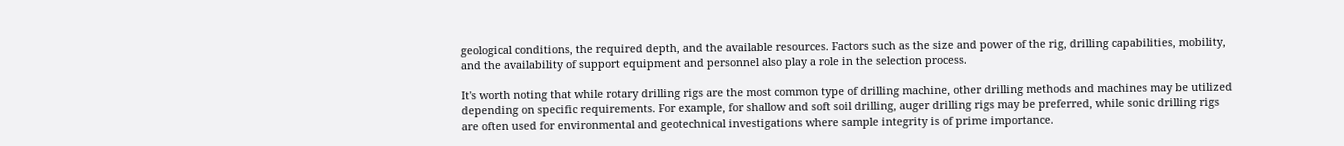geological conditions, the required depth, and the available resources. Factors such as the size and power of the rig, drilling capabilities, mobility, and the availability of support equipment and personnel also play a role in the selection process.

It's worth noting that while rotary drilling rigs are the most common type of drilling machine, other drilling methods and machines may be utilized depending on specific requirements. For example, for shallow and soft soil drilling, auger drilling rigs may be preferred, while sonic drilling rigs are often used for environmental and geotechnical investigations where sample integrity is of prime importance.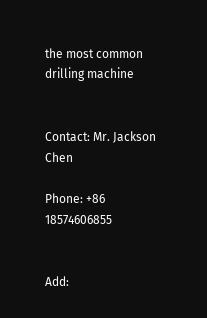the most common drilling machine


Contact: Mr. Jackson Chen

Phone: +86 18574606855


Add: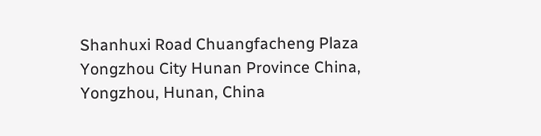Shanhuxi Road Chuangfacheng Plaza Yongzhou City Hunan Province China, Yongzhou, Hunan, China